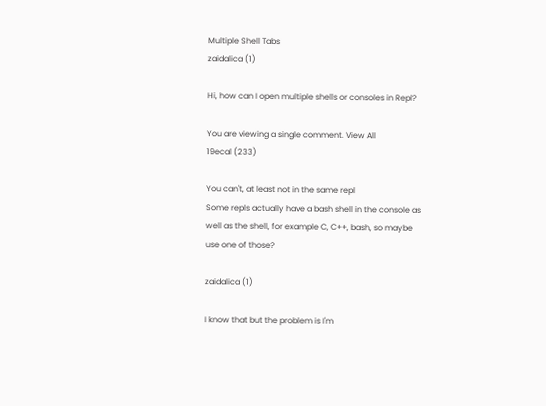Multiple Shell Tabs
zaidalica (1)

Hi, how can I open multiple shells or consoles in Repl?

You are viewing a single comment. View All
19ecal (233)

You can't, at least not in the same repl
Some repls actually have a bash shell in the console as well as the shell, for example C, C++, bash, so maybe use one of those?

zaidalica (1)

I know that but the problem is I'm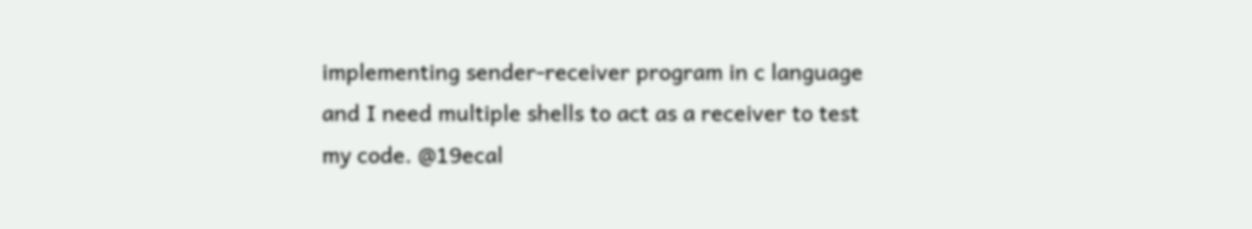implementing sender-receiver program in c language and I need multiple shells to act as a receiver to test my code. @19ecal